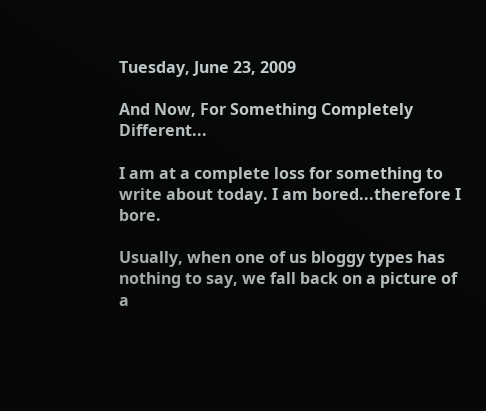Tuesday, June 23, 2009

And Now, For Something Completely Different...

I am at a complete loss for something to write about today. I am bored...therefore I bore.

Usually, when one of us bloggy types has nothing to say, we fall back on a picture of a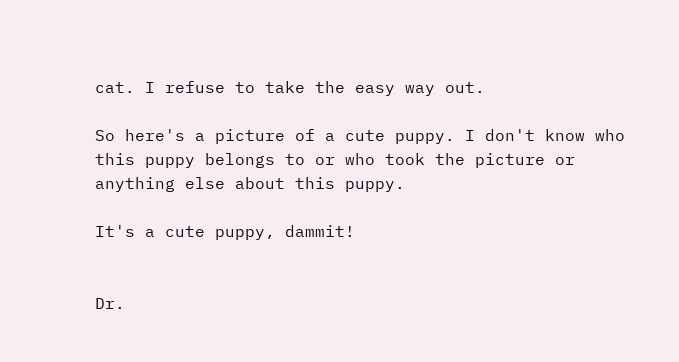cat. I refuse to take the easy way out.

So here's a picture of a cute puppy. I don't know who this puppy belongs to or who took the picture or anything else about this puppy.

It's a cute puppy, dammit!


Dr.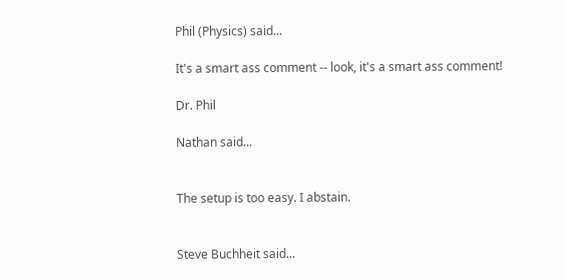Phil (Physics) said...

It's a smart ass comment -- look, it's a smart ass comment!

Dr. Phil

Nathan said...


The setup is too easy. I abstain.


Steve Buchheit said...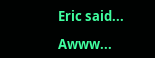Eric said...

Awww...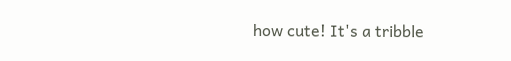how cute! It's a tribble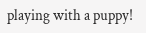playing with a puppy!